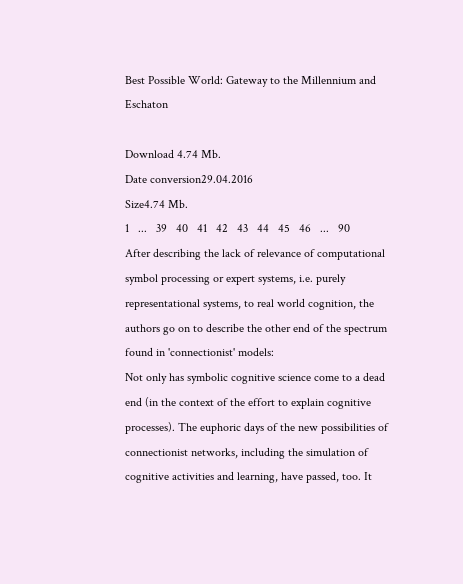Best Possible World: Gateway to the Millennium and Eschaton

Download 4.74 Mb.
Date conversion29.04.2016
Size4.74 Mb.
1   ...   39   40   41   42   43   44   45   46   ...   90
After describing the lack of relevance of computational symbol processing or expert systems, i.e. purely representational systems, to real world cognition, the authors go on to describe the other end of the spectrum found in 'connectionist' models:
Not only has symbolic cognitive science come to a dead end (in the context of the effort to explain cognitive processes). The euphoric days of the new possibilities of connectionist networks, including the simulation of cognitive activities and learning, have passed, too. It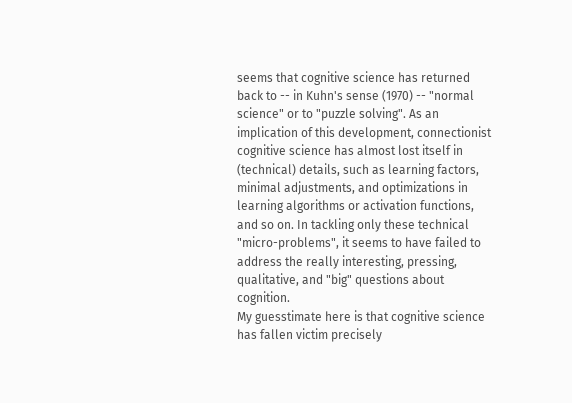seems that cognitive science has returned back to -- in Kuhn's sense (1970) -- "normal science" or to "puzzle solving". As an implication of this development, connectionist cognitive science has almost lost itself in (technical) details, such as learning factors, minimal adjustments, and optimizations in learning algorithms or activation functions, and so on. In tackling only these technical "micro-problems", it seems to have failed to address the really interesting, pressing, qualitative, and "big" questions about cognition.
My guesstimate here is that cognitive science has fallen victim precisely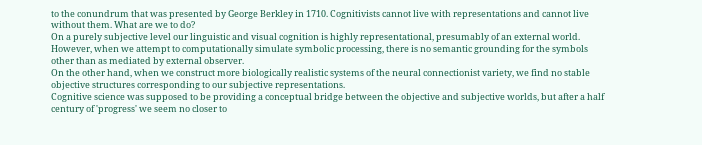to the conundrum that was presented by George Berkley in 1710. Cognitivists cannot live with representations and cannot live without them. What are we to do?
On a purely subjective level our linguistic and visual cognition is highly representational, presumably of an external world. However, when we attempt to computationally simulate symbolic processing, there is no semantic grounding for the symbols other than as mediated by external observer.
On the other hand, when we construct more biologically realistic systems of the neural connectionist variety, we find no stable objective structures corresponding to our subjective representations.
Cognitive science was supposed to be providing a conceptual bridge between the objective and subjective worlds, but after a half century of 'progress' we seem no closer to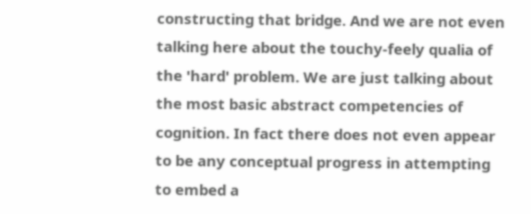constructing that bridge. And we are not even talking here about the touchy-feely qualia of the 'hard' problem. We are just talking about the most basic abstract competencies of cognition. In fact there does not even appear to be any conceptual progress in attempting to embed a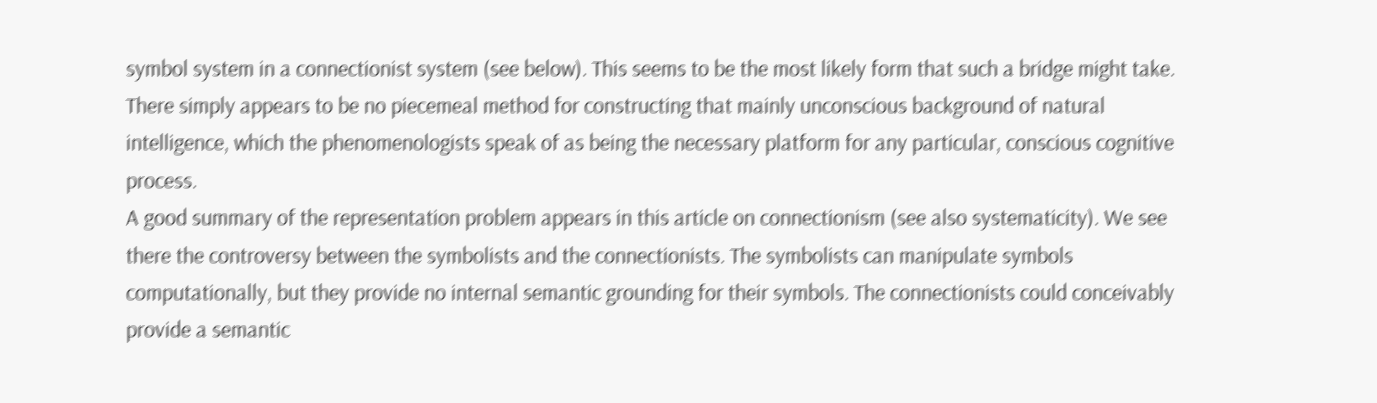symbol system in a connectionist system (see below). This seems to be the most likely form that such a bridge might take.
There simply appears to be no piecemeal method for constructing that mainly unconscious background of natural intelligence, which the phenomenologists speak of as being the necessary platform for any particular, conscious cognitive process.
A good summary of the representation problem appears in this article on connectionism (see also systematicity). We see there the controversy between the symbolists and the connectionists. The symbolists can manipulate symbols computationally, but they provide no internal semantic grounding for their symbols. The connectionists could conceivably provide a semantic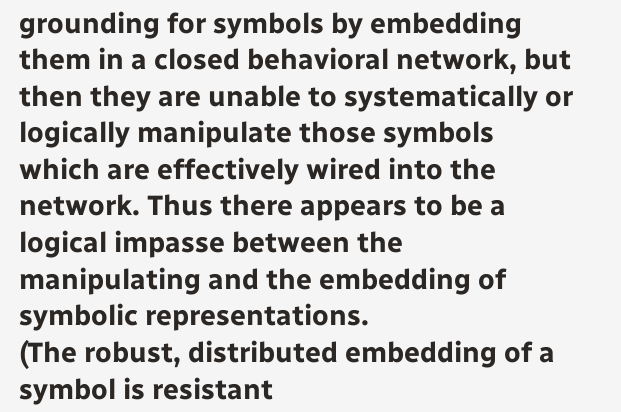grounding for symbols by embedding them in a closed behavioral network, but then they are unable to systematically or logically manipulate those symbols which are effectively wired into the network. Thus there appears to be a logical impasse between the manipulating and the embedding of symbolic representations.
(The robust, distributed embedding of a symbol is resistant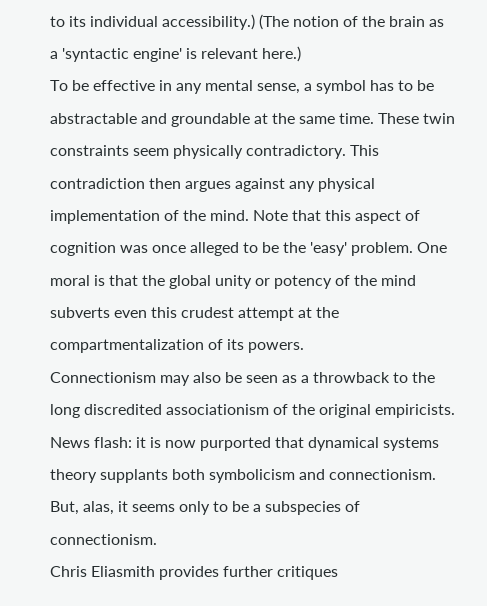to its individual accessibility.) (The notion of the brain as a 'syntactic engine' is relevant here.)
To be effective in any mental sense, a symbol has to be abstractable and groundable at the same time. These twin constraints seem physically contradictory. This contradiction then argues against any physical implementation of the mind. Note that this aspect of cognition was once alleged to be the 'easy' problem. One moral is that the global unity or potency of the mind subverts even this crudest attempt at the compartmentalization of its powers.
Connectionism may also be seen as a throwback to the long discredited associationism of the original empiricists.
News flash: it is now purported that dynamical systems theory supplants both symbolicism and connectionism. But, alas, it seems only to be a subspecies of connectionism.
Chris Eliasmith provides further critiques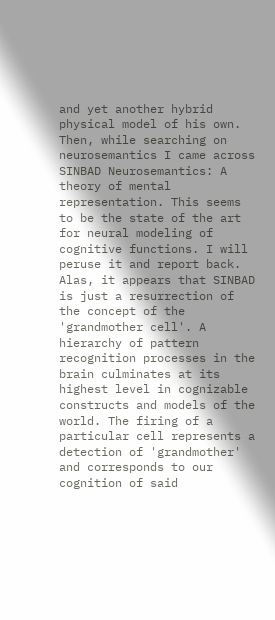and yet another hybrid physical model of his own.
Then, while searching on neurosemantics I came across SINBAD Neurosemantics: A theory of mental representation. This seems to be the state of the art for neural modeling of cognitive functions. I will peruse it and report back.
Alas, it appears that SINBAD is just a resurrection of the concept of the 'grandmother cell'. A hierarchy of pattern recognition processes in the brain culminates at its highest level in cognizable constructs and models of the world. The firing of a particular cell represents a detection of 'grandmother' and corresponds to our cognition of said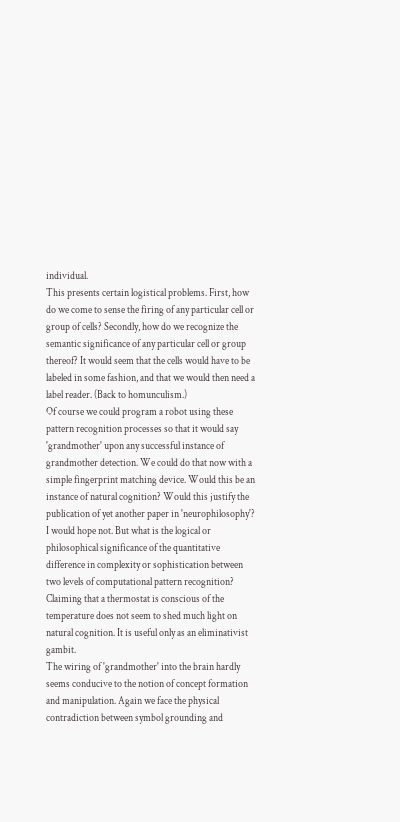individual.
This presents certain logistical problems. First, how do we come to sense the firing of any particular cell or group of cells? Secondly, how do we recognize the semantic significance of any particular cell or group thereof? It would seem that the cells would have to be labeled in some fashion, and that we would then need a label reader. (Back to homunculism.)
Of course we could program a robot using these pattern recognition processes so that it would say 'grandmother' upon any successful instance of grandmother detection. We could do that now with a simple fingerprint matching device. Would this be an instance of natural cognition? Would this justify the publication of yet another paper in 'neurophilosophy'? I would hope not. But what is the logical or philosophical significance of the quantitative difference in complexity or sophistication between two levels of computational pattern recognition? Claiming that a thermostat is conscious of the temperature does not seem to shed much light on natural cognition. It is useful only as an eliminativist gambit.
The wiring of 'grandmother' into the brain hardly seems conducive to the notion of concept formation and manipulation. Again we face the physical contradiction between symbol grounding and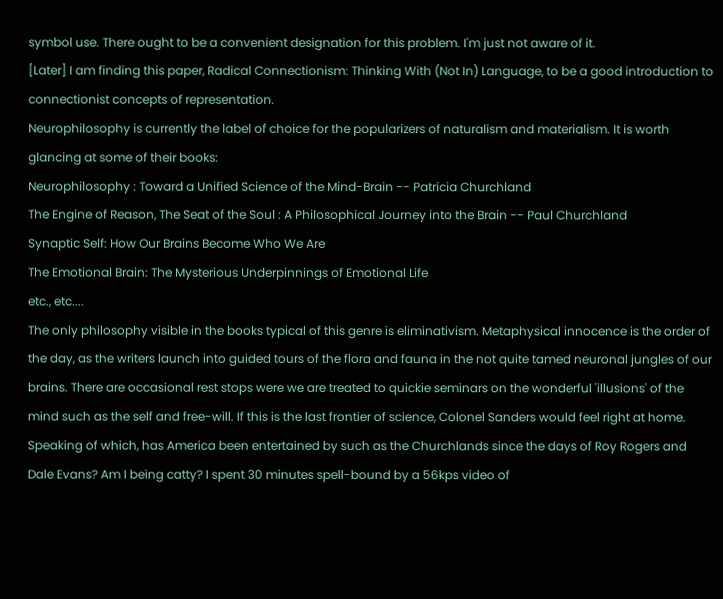symbol use. There ought to be a convenient designation for this problem. I'm just not aware of it.
[Later] I am finding this paper, Radical Connectionism: Thinking With (Not In) Language, to be a good introduction to connectionist concepts of representation.
Neurophilosophy is currently the label of choice for the popularizers of naturalism and materialism. It is worth glancing at some of their books:
Neurophilosophy : Toward a Unified Science of the Mind-Brain -- Patricia Churchland
The Engine of Reason, The Seat of the Soul : A Philosophical Journey into the Brain -- Paul Churchland
Synaptic Self: How Our Brains Become Who We Are
The Emotional Brain: The Mysterious Underpinnings of Emotional Life
etc., etc....
The only philosophy visible in the books typical of this genre is eliminativism. Metaphysical innocence is the order of the day, as the writers launch into guided tours of the flora and fauna in the not quite tamed neuronal jungles of our brains. There are occasional rest stops were we are treated to quickie seminars on the wonderful 'illusions' of the mind such as the self and free-will. If this is the last frontier of science, Colonel Sanders would feel right at home. Speaking of which, has America been entertained by such as the Churchlands since the days of Roy Rogers and Dale Evans? Am I being catty? I spent 30 minutes spell-bound by a 56kps video of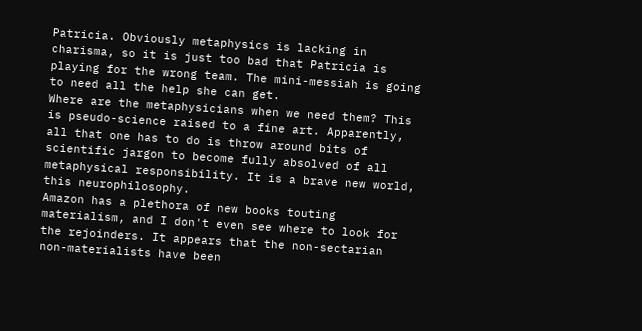Patricia. Obviously metaphysics is lacking in charisma, so it is just too bad that Patricia is playing for the wrong team. The mini-messiah is going to need all the help she can get.
Where are the metaphysicians when we need them? This is pseudo-science raised to a fine art. Apparently, all that one has to do is throw around bits of scientific jargon to become fully absolved of all metaphysical responsibility. It is a brave new world, this neurophilosophy.
Amazon has a plethora of new books touting materialism, and I don't even see where to look for the rejoinders. It appears that the non-sectarian non-materialists have been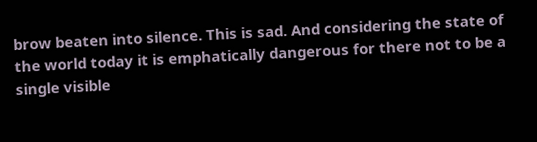brow beaten into silence. This is sad. And considering the state of the world today it is emphatically dangerous for there not to be a single visible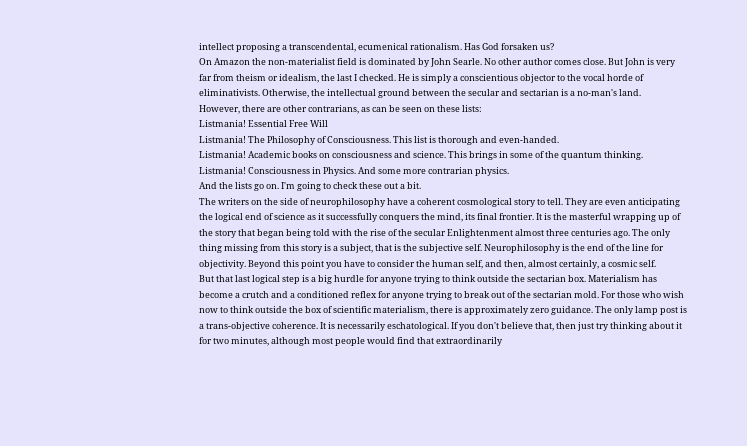intellect proposing a transcendental, ecumenical rationalism. Has God forsaken us?
On Amazon the non-materialist field is dominated by John Searle. No other author comes close. But John is very far from theism or idealism, the last I checked. He is simply a conscientious objector to the vocal horde of eliminativists. Otherwise, the intellectual ground between the secular and sectarian is a no-man's land.
However, there are other contrarians, as can be seen on these lists:
Listmania! Essential Free Will
Listmania! The Philosophy of Consciousness. This list is thorough and even-handed.
Listmania! Academic books on consciousness and science. This brings in some of the quantum thinking.
Listmania! Consciousness in Physics. And some more contrarian physics.
And the lists go on. I'm going to check these out a bit.
The writers on the side of neurophilosophy have a coherent cosmological story to tell. They are even anticipating the logical end of science as it successfully conquers the mind, its final frontier. It is the masterful wrapping up of the story that began being told with the rise of the secular Enlightenment almost three centuries ago. The only thing missing from this story is a subject, that is the subjective self. Neurophilosophy is the end of the line for objectivity. Beyond this point you have to consider the human self, and then, almost certainly, a cosmic self.
But that last logical step is a big hurdle for anyone trying to think outside the sectarian box. Materialism has become a crutch and a conditioned reflex for anyone trying to break out of the sectarian mold. For those who wish now to think outside the box of scientific materialism, there is approximately zero guidance. The only lamp post is a trans-objective coherence. It is necessarily eschatological. If you don't believe that, then just try thinking about it for two minutes, although most people would find that extraordinarily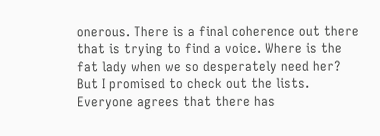onerous. There is a final coherence out there that is trying to find a voice. Where is the fat lady when we so desperately need her?
But I promised to check out the lists.
Everyone agrees that there has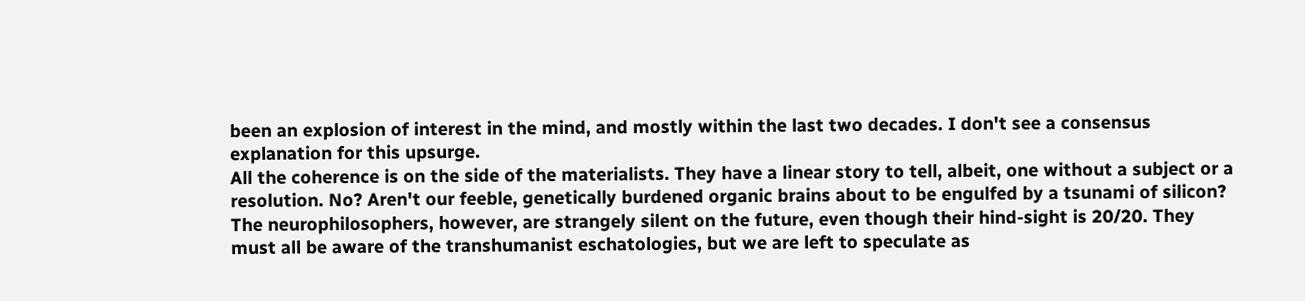been an explosion of interest in the mind, and mostly within the last two decades. I don't see a consensus explanation for this upsurge.
All the coherence is on the side of the materialists. They have a linear story to tell, albeit, one without a subject or a resolution. No? Aren't our feeble, genetically burdened organic brains about to be engulfed by a tsunami of silicon? The neurophilosophers, however, are strangely silent on the future, even though their hind-sight is 20/20. They must all be aware of the transhumanist eschatologies, but we are left to speculate as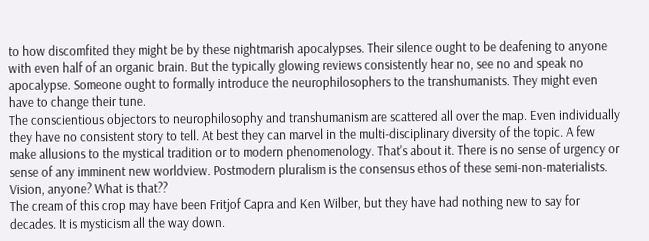to how discomfited they might be by these nightmarish apocalypses. Their silence ought to be deafening to anyone with even half of an organic brain. But the typically glowing reviews consistently hear no, see no and speak no apocalypse. Someone ought to formally introduce the neurophilosophers to the transhumanists. They might even have to change their tune.
The conscientious objectors to neurophilosophy and transhumanism are scattered all over the map. Even individually they have no consistent story to tell. At best they can marvel in the multi-disciplinary diversity of the topic. A few make allusions to the mystical tradition or to modern phenomenology. That's about it. There is no sense of urgency or sense of any imminent new worldview. Postmodern pluralism is the consensus ethos of these semi-non-materialists. Vision, anyone? What is that??
The cream of this crop may have been Fritjof Capra and Ken Wilber, but they have had nothing new to say for decades. It is mysticism all the way down.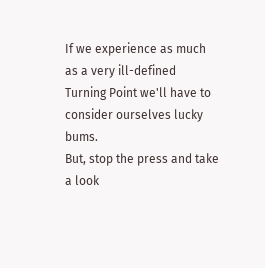If we experience as much as a very ill-defined Turning Point we'll have to consider ourselves lucky bums.
But, stop the press and take a look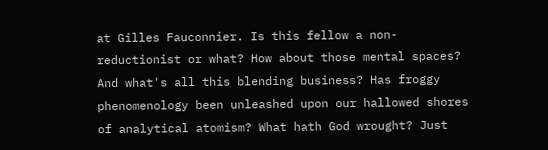at Gilles Fauconnier. Is this fellow a non-reductionist or what? How about those mental spaces? And what's all this blending business? Has froggy phenomenology been unleashed upon our hallowed shores of analytical atomism? What hath God wrought? Just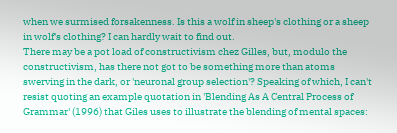when we surmised forsakenness. Is this a wolf in sheep's clothing or a sheep in wolf's clothing? I can hardly wait to find out.
There may be a pot load of constructivism chez Gilles, but, modulo the constructivism, has there not got to be something more than atoms swerving in the dark, or 'neuronal group selection'? Speaking of which, I can't resist quoting an example quotation in 'Blending As A Central Process of Grammar' (1996) that Giles uses to illustrate the blending of mental spaces: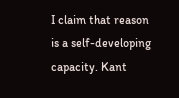I claim that reason is a self-developing capacity. Kant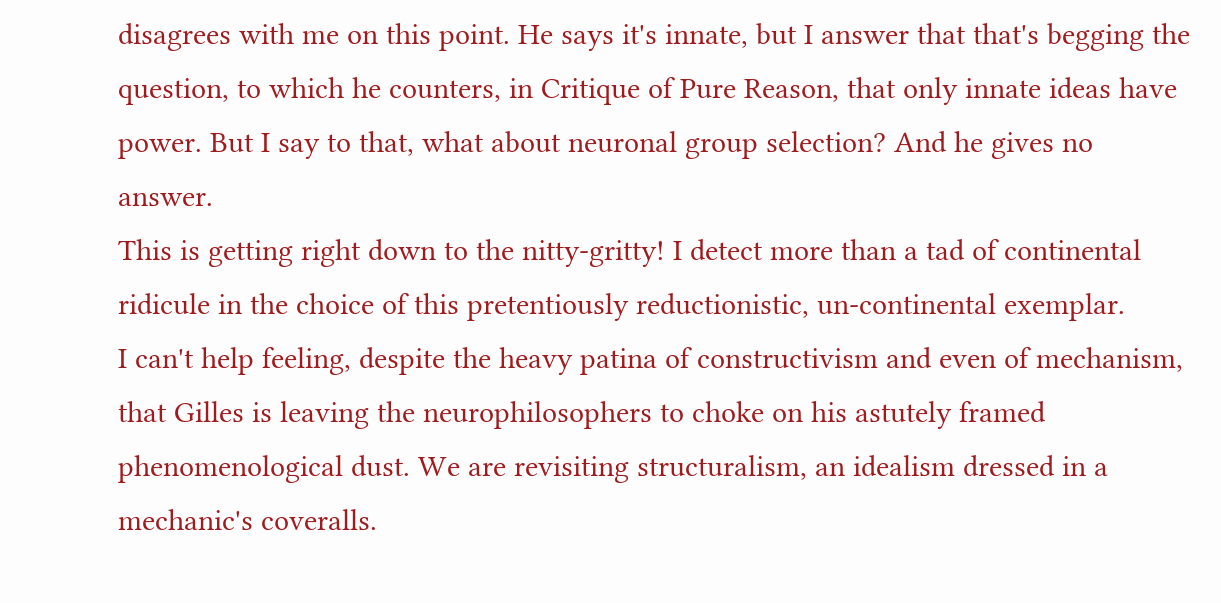disagrees with me on this point. He says it's innate, but I answer that that's begging the question, to which he counters, in Critique of Pure Reason, that only innate ideas have power. But I say to that, what about neuronal group selection? And he gives no answer.
This is getting right down to the nitty-gritty! I detect more than a tad of continental ridicule in the choice of this pretentiously reductionistic, un-continental exemplar.
I can't help feeling, despite the heavy patina of constructivism and even of mechanism, that Gilles is leaving the neurophilosophers to choke on his astutely framed phenomenological dust. We are revisiting structuralism, an idealism dressed in a mechanic's coveralls.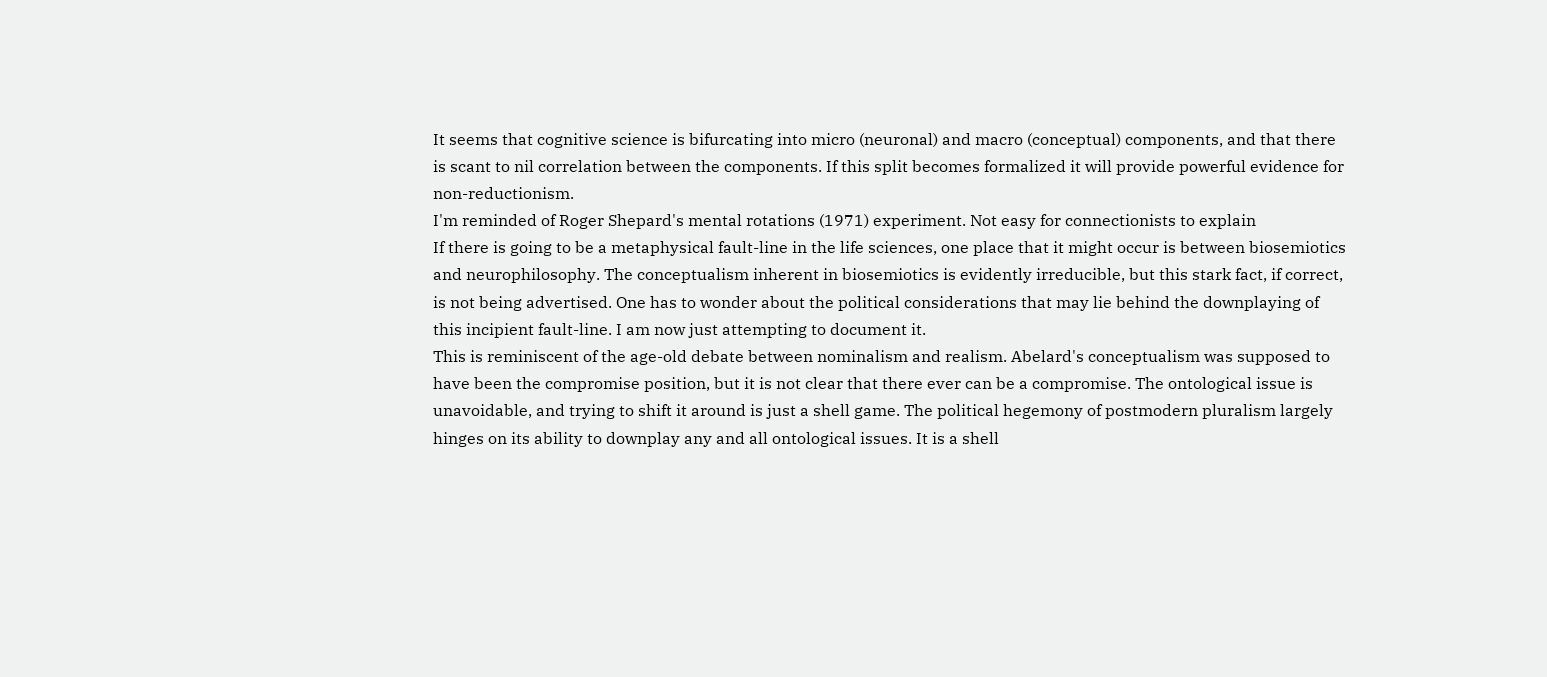It seems that cognitive science is bifurcating into micro (neuronal) and macro (conceptual) components, and that there is scant to nil correlation between the components. If this split becomes formalized it will provide powerful evidence for non-reductionism.
I'm reminded of Roger Shepard's mental rotations (1971) experiment. Not easy for connectionists to explain
If there is going to be a metaphysical fault-line in the life sciences, one place that it might occur is between biosemiotics and neurophilosophy. The conceptualism inherent in biosemiotics is evidently irreducible, but this stark fact, if correct, is not being advertised. One has to wonder about the political considerations that may lie behind the downplaying of this incipient fault-line. I am now just attempting to document it.
This is reminiscent of the age-old debate between nominalism and realism. Abelard's conceptualism was supposed to have been the compromise position, but it is not clear that there ever can be a compromise. The ontological issue is unavoidable, and trying to shift it around is just a shell game. The political hegemony of postmodern pluralism largely hinges on its ability to downplay any and all ontological issues. It is a shell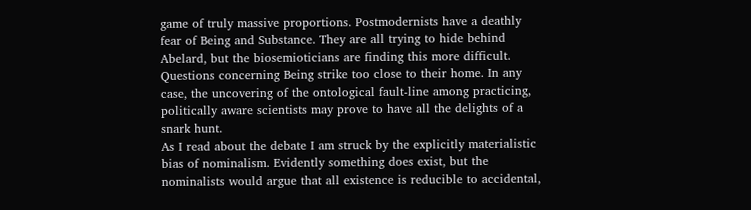game of truly massive proportions. Postmodernists have a deathly fear of Being and Substance. They are all trying to hide behind Abelard, but the biosemioticians are finding this more difficult. Questions concerning Being strike too close to their home. In any case, the uncovering of the ontological fault-line among practicing, politically aware scientists may prove to have all the delights of a snark hunt.
As I read about the debate I am struck by the explicitly materialistic bias of nominalism. Evidently something does exist, but the nominalists would argue that all existence is reducible to accidental,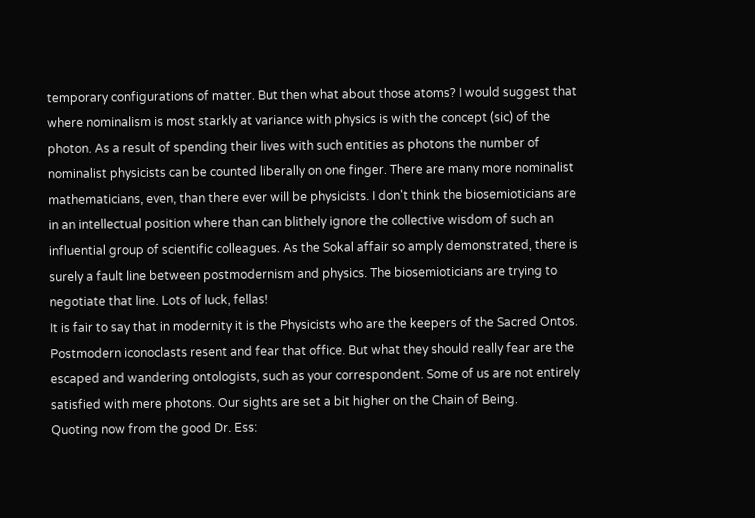temporary configurations of matter. But then what about those atoms? I would suggest that where nominalism is most starkly at variance with physics is with the concept (sic) of the photon. As a result of spending their lives with such entities as photons the number of nominalist physicists can be counted liberally on one finger. There are many more nominalist mathematicians, even, than there ever will be physicists. I don't think the biosemioticians are in an intellectual position where than can blithely ignore the collective wisdom of such an influential group of scientific colleagues. As the Sokal affair so amply demonstrated, there is surely a fault line between postmodernism and physics. The biosemioticians are trying to negotiate that line. Lots of luck, fellas!
It is fair to say that in modernity it is the Physicists who are the keepers of the Sacred Ontos. Postmodern iconoclasts resent and fear that office. But what they should really fear are the escaped and wandering ontologists, such as your correspondent. Some of us are not entirely satisfied with mere photons. Our sights are set a bit higher on the Chain of Being.
Quoting now from the good Dr. Ess: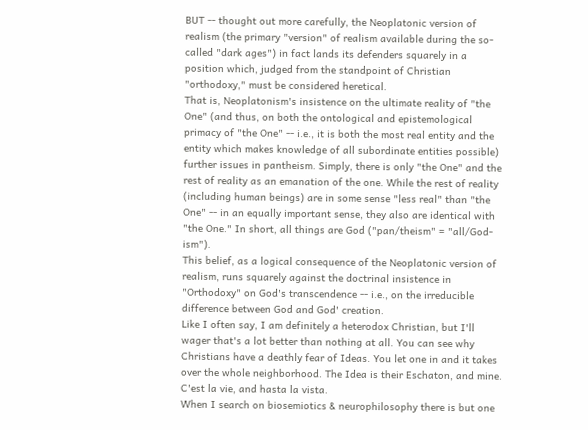BUT -- thought out more carefully, the Neoplatonic version of realism (the primary "version" of realism available during the so-called "dark ages") in fact lands its defenders squarely in a position which, judged from the standpoint of Christian "orthodoxy," must be considered heretical.
That is, Neoplatonism's insistence on the ultimate reality of "the One" (and thus, on both the ontological and epistemological primacy of "the One" -- i.e., it is both the most real entity and the entity which makes knowledge of all subordinate entities possible) further issues in pantheism. Simply, there is only "the One" and the rest of reality as an emanation of the one. While the rest of reality (including human beings) are in some sense "less real" than "the One" -- in an equally important sense, they also are identical with "the One." In short, all things are God ("pan/theism" = "all/God-ism").
This belief, as a logical consequence of the Neoplatonic version of realism, runs squarely against the doctrinal insistence in "Orthodoxy" on God's transcendence -- i.e., on the irreducible difference between God and God' creation.
Like I often say, I am definitely a heterodox Christian, but I'll wager that's a lot better than nothing at all. You can see why Christians have a deathly fear of Ideas. You let one in and it takes over the whole neighborhood. The Idea is their Eschaton, and mine. C'est la vie, and hasta la vista.
When I search on biosemiotics & neurophilosophy there is but one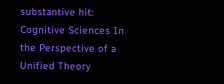substantive hit: Cognitive Sciences In the Perspective of a Unified Theory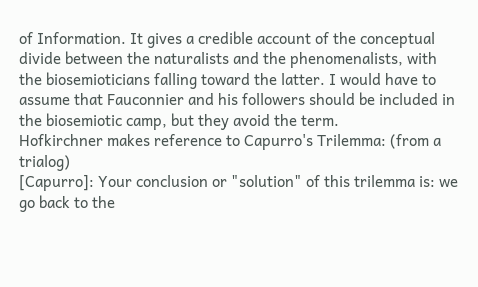of Information. It gives a credible account of the conceptual divide between the naturalists and the phenomenalists, with the biosemioticians falling toward the latter. I would have to assume that Fauconnier and his followers should be included in the biosemiotic camp, but they avoid the term.
Hofkirchner makes reference to Capurro's Trilemma: (from a trialog)
[Capurro]: Your conclusion or "solution" of this trilemma is: we go back to the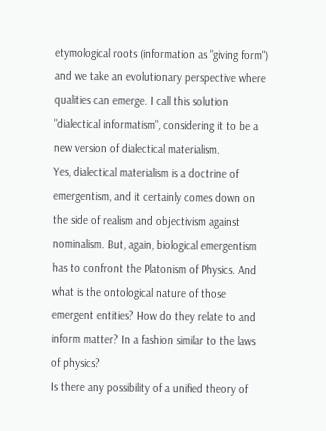etymological roots (information as "giving form") and we take an evolutionary perspective where qualities can emerge. I call this solution "dialectical informatism", considering it to be a new version of dialectical materialism.
Yes, dialectical materialism is a doctrine of emergentism, and it certainly comes down on the side of realism and objectivism against nominalism. But, again, biological emergentism has to confront the Platonism of Physics. And what is the ontological nature of those emergent entities? How do they relate to and inform matter? In a fashion similar to the laws of physics?
Is there any possibility of a unified theory of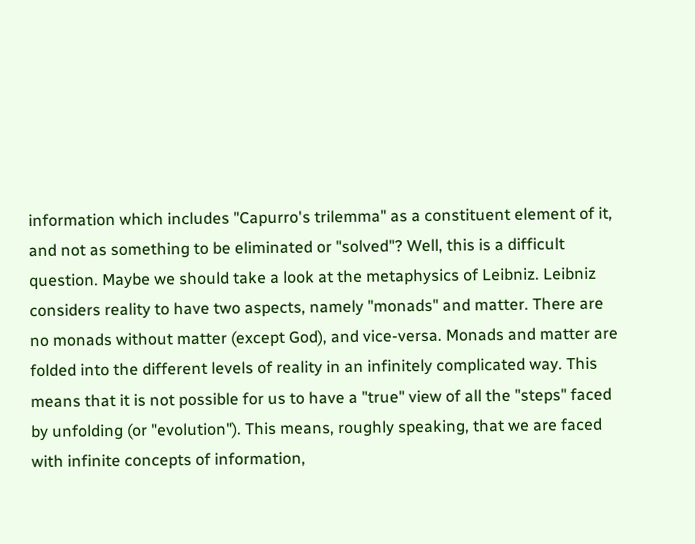information which includes "Capurro's trilemma" as a constituent element of it, and not as something to be eliminated or "solved"? Well, this is a difficult question. Maybe we should take a look at the metaphysics of Leibniz. Leibniz considers reality to have two aspects, namely "monads" and matter. There are no monads without matter (except God), and vice-versa. Monads and matter are folded into the different levels of reality in an infinitely complicated way. This means that it is not possible for us to have a "true" view of all the "steps" faced by unfolding (or "evolution"). This means, roughly speaking, that we are faced with infinite concepts of information,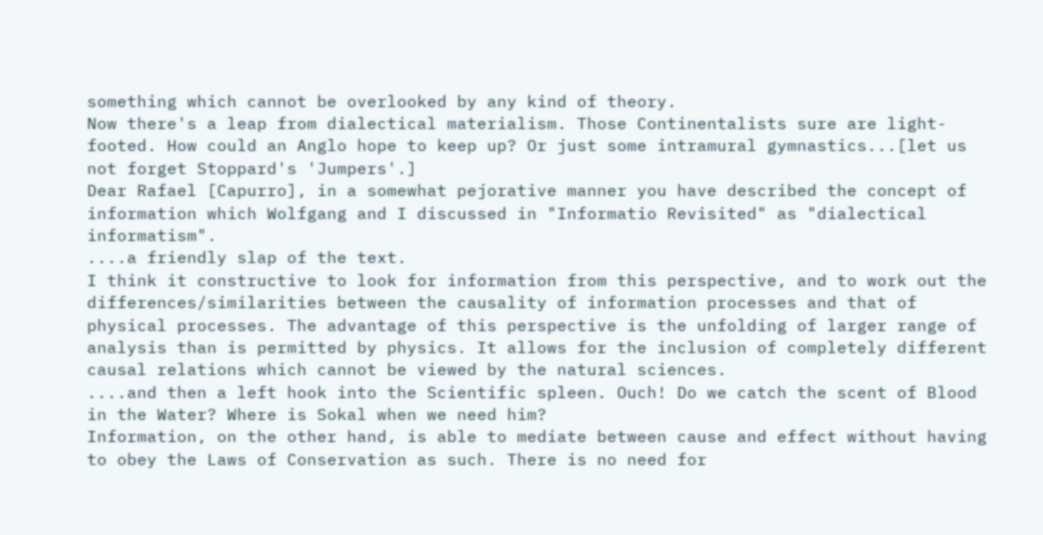something which cannot be overlooked by any kind of theory.
Now there's a leap from dialectical materialism. Those Continentalists sure are light-footed. How could an Anglo hope to keep up? Or just some intramural gymnastics...[let us not forget Stoppard's 'Jumpers'.]
Dear Rafael [Capurro], in a somewhat pejorative manner you have described the concept of information which Wolfgang and I discussed in "Informatio Revisited" as "dialectical informatism".
....a friendly slap of the text.
I think it constructive to look for information from this perspective, and to work out the differences/similarities between the causality of information processes and that of physical processes. The advantage of this perspective is the unfolding of larger range of analysis than is permitted by physics. It allows for the inclusion of completely different causal relations which cannot be viewed by the natural sciences.
....and then a left hook into the Scientific spleen. Ouch! Do we catch the scent of Blood in the Water? Where is Sokal when we need him?
Information, on the other hand, is able to mediate between cause and effect without having to obey the Laws of Conservation as such. There is no need for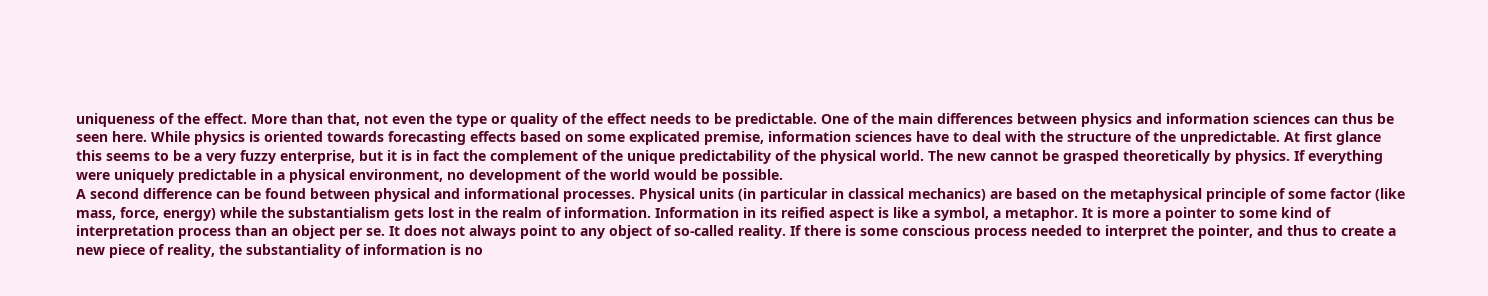uniqueness of the effect. More than that, not even the type or quality of the effect needs to be predictable. One of the main differences between physics and information sciences can thus be seen here. While physics is oriented towards forecasting effects based on some explicated premise, information sciences have to deal with the structure of the unpredictable. At first glance this seems to be a very fuzzy enterprise, but it is in fact the complement of the unique predictability of the physical world. The new cannot be grasped theoretically by physics. If everything were uniquely predictable in a physical environment, no development of the world would be possible.
A second difference can be found between physical and informational processes. Physical units (in particular in classical mechanics) are based on the metaphysical principle of some factor (like mass, force, energy) while the substantialism gets lost in the realm of information. Information in its reified aspect is like a symbol, a metaphor. It is more a pointer to some kind of interpretation process than an object per se. It does not always point to any object of so-called reality. If there is some conscious process needed to interpret the pointer, and thus to create a new piece of reality, the substantiality of information is no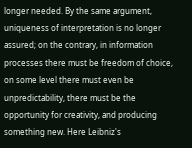longer needed. By the same argument, uniqueness of interpretation is no longer assured; on the contrary, in information processes there must be freedom of choice, on some level there must even be unpredictability, there must be the opportunity for creativity, and producing something new. Here Leibniz's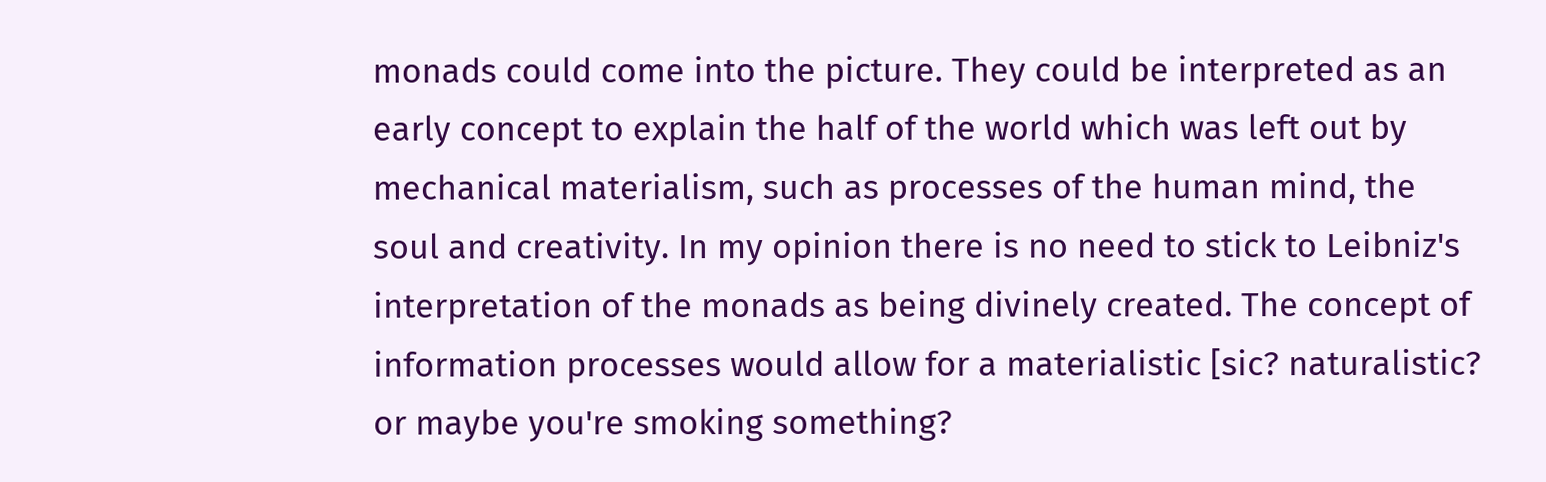monads could come into the picture. They could be interpreted as an early concept to explain the half of the world which was left out by mechanical materialism, such as processes of the human mind, the soul and creativity. In my opinion there is no need to stick to Leibniz's interpretation of the monads as being divinely created. The concept of information processes would allow for a materialistic [sic? naturalistic? or maybe you're smoking something?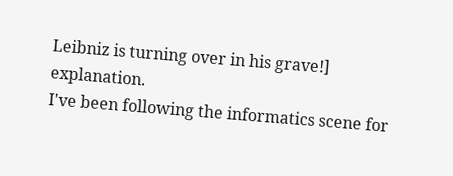Leibniz is turning over in his grave!] explanation.
I've been following the informatics scene for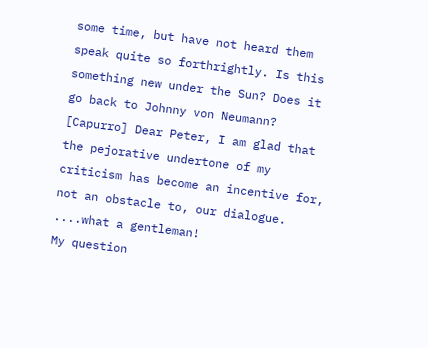some time, but have not heard them speak quite so forthrightly. Is this something new under the Sun? Does it go back to Johnny von Neumann?
[Capurro] Dear Peter, I am glad that the pejorative undertone of my criticism has become an incentive for, not an obstacle to, our dialogue.
....what a gentleman!
My question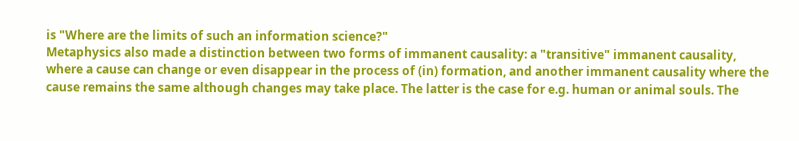is "Where are the limits of such an information science?"
Metaphysics also made a distinction between two forms of immanent causality: a "transitive" immanent causality, where a cause can change or even disappear in the process of (in) formation, and another immanent causality where the cause remains the same although changes may take place. The latter is the case for e.g. human or animal souls. The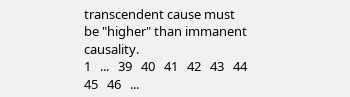transcendent cause must be "higher" than immanent causality.
1   ...   39   40   41   42   43   44   45   46   ...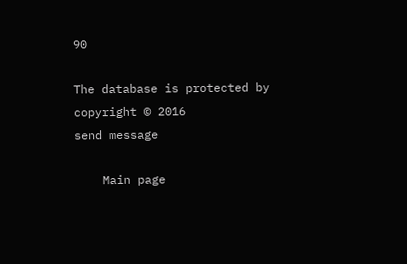90

The database is protected by copyright © 2016
send message

    Main page